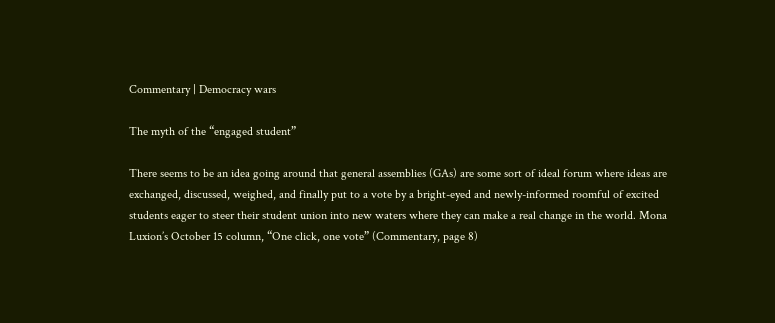Commentary | Democracy wars

The myth of the “engaged student”

There seems to be an idea going around that general assemblies (GAs) are some sort of ideal forum where ideas are exchanged, discussed, weighed, and finally put to a vote by a bright-eyed and newly-informed roomful of excited students eager to steer their student union into new waters where they can make a real change in the world. Mona Luxion’s October 15 column, “One click, one vote” (Commentary, page 8)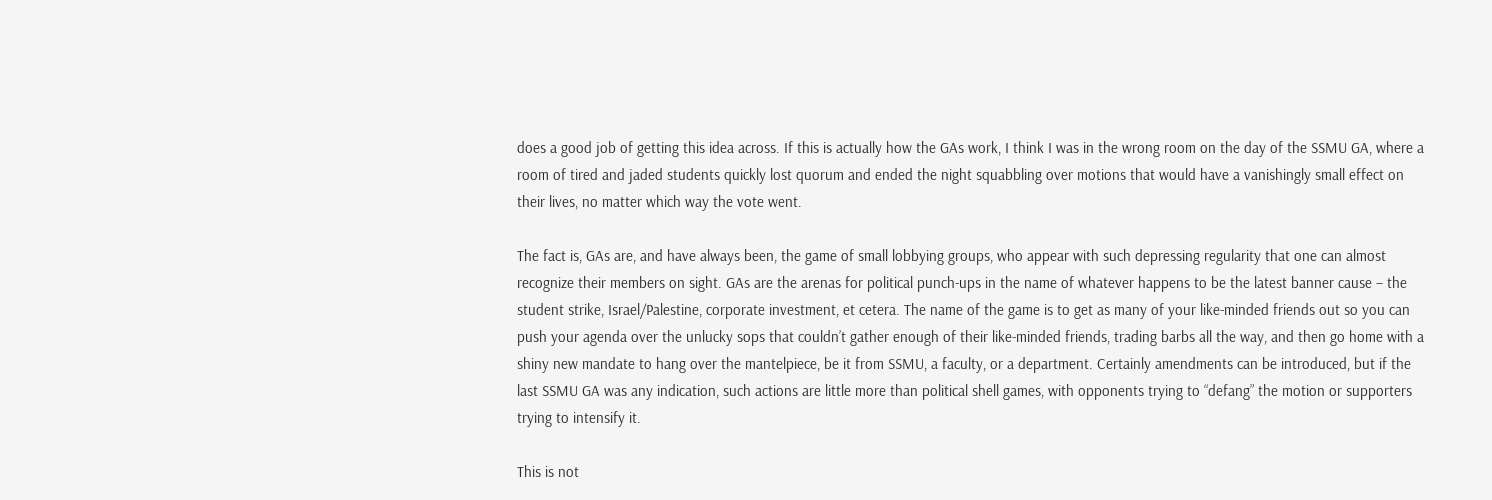does a good job of getting this idea across. If this is actually how the GAs work, I think I was in the wrong room on the day of the SSMU GA, where a room of tired and jaded students quickly lost quorum and ended the night squabbling over motions that would have a vanishingly small effect on their lives, no matter which way the vote went.

The fact is, GAs are, and have always been, the game of small lobbying groups, who appear with such depressing regularity that one can almost recognize their members on sight. GAs are the arenas for political punch-ups in the name of whatever happens to be the latest banner cause – the student strike, Israel/Palestine, corporate investment, et cetera. The name of the game is to get as many of your like-minded friends out so you can push your agenda over the unlucky sops that couldn’t gather enough of their like-minded friends, trading barbs all the way, and then go home with a shiny new mandate to hang over the mantelpiece, be it from SSMU, a faculty, or a department. Certainly amendments can be introduced, but if the last SSMU GA was any indication, such actions are little more than political shell games, with opponents trying to “defang” the motion or supporters trying to intensify it.

This is not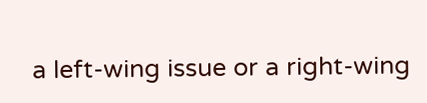a left-wing issue or a right-wing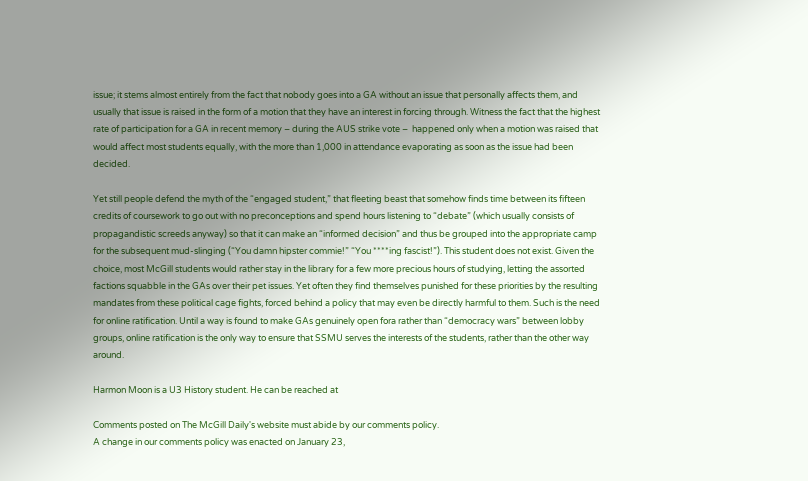issue; it stems almost entirely from the fact that nobody goes into a GA without an issue that personally affects them, and usually that issue is raised in the form of a motion that they have an interest in forcing through. Witness the fact that the highest rate of participation for a GA in recent memory – during the AUS strike vote –  happened only when a motion was raised that would affect most students equally, with the more than 1,000 in attendance evaporating as soon as the issue had been decided.

Yet still people defend the myth of the “engaged student,” that fleeting beast that somehow finds time between its fifteen credits of coursework to go out with no preconceptions and spend hours listening to “debate” (which usually consists of propagandistic screeds anyway) so that it can make an “informed decision” and thus be grouped into the appropriate camp for the subsequent mud-slinging (“You damn hipster commie!” “You ****ing fascist!”). This student does not exist. Given the choice, most McGill students would rather stay in the library for a few more precious hours of studying, letting the assorted factions squabble in the GAs over their pet issues. Yet often they find themselves punished for these priorities by the resulting mandates from these political cage fights, forced behind a policy that may even be directly harmful to them. Such is the need for online ratification. Until a way is found to make GAs genuinely open fora rather than “democracy wars” between lobby groups, online ratification is the only way to ensure that SSMU serves the interests of the students, rather than the other way around.

Harmon Moon is a U3 History student. He can be reached at

Comments posted on The McGill Daily's website must abide by our comments policy.
A change in our comments policy was enacted on January 23,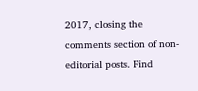2017, closing the comments section of non-editorial posts. Find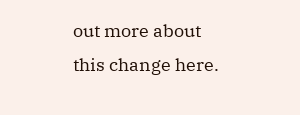out more about this change here.